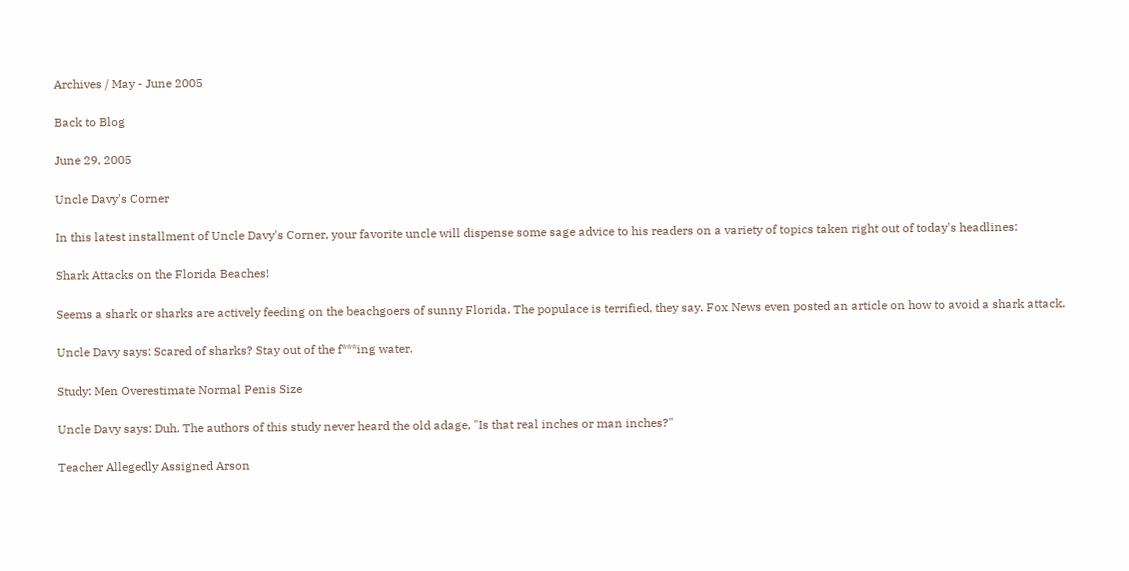Archives / May - June 2005

Back to Blog

June 29, 2005

Uncle Davy's Corner

In this latest installment of Uncle Davy's Corner, your favorite uncle will dispense some sage advice to his readers on a variety of topics taken right out of today's headlines:

Shark Attacks on the Florida Beaches!

Seems a shark or sharks are actively feeding on the beachgoers of sunny Florida. The populace is terrified, they say. Fox News even posted an article on how to avoid a shark attack.

Uncle Davy says: Scared of sharks? Stay out of the f***ing water.

Study: Men Overestimate Normal Penis Size

Uncle Davy says: Duh. The authors of this study never heard the old adage, "Is that real inches or man inches?"

Teacher Allegedly Assigned Arson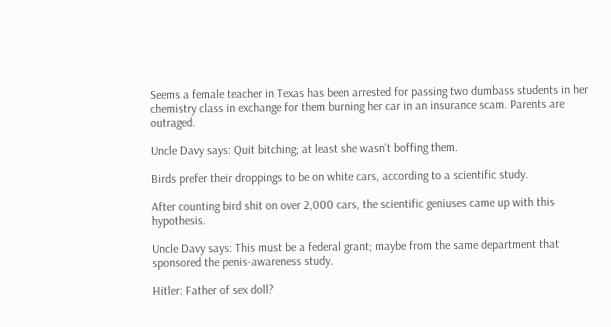Seems a female teacher in Texas has been arrested for passing two dumbass students in her chemistry class in exchange for them burning her car in an insurance scam. Parents are outraged.

Uncle Davy says: Quit bitching; at least she wasn't boffing them.

Birds prefer their droppings to be on white cars, according to a scientific study.

After counting bird shit on over 2,000 cars, the scientific geniuses came up with this hypothesis.

Uncle Davy says: This must be a federal grant; maybe from the same department that sponsored the penis-awareness study.

Hitler: Father of sex doll?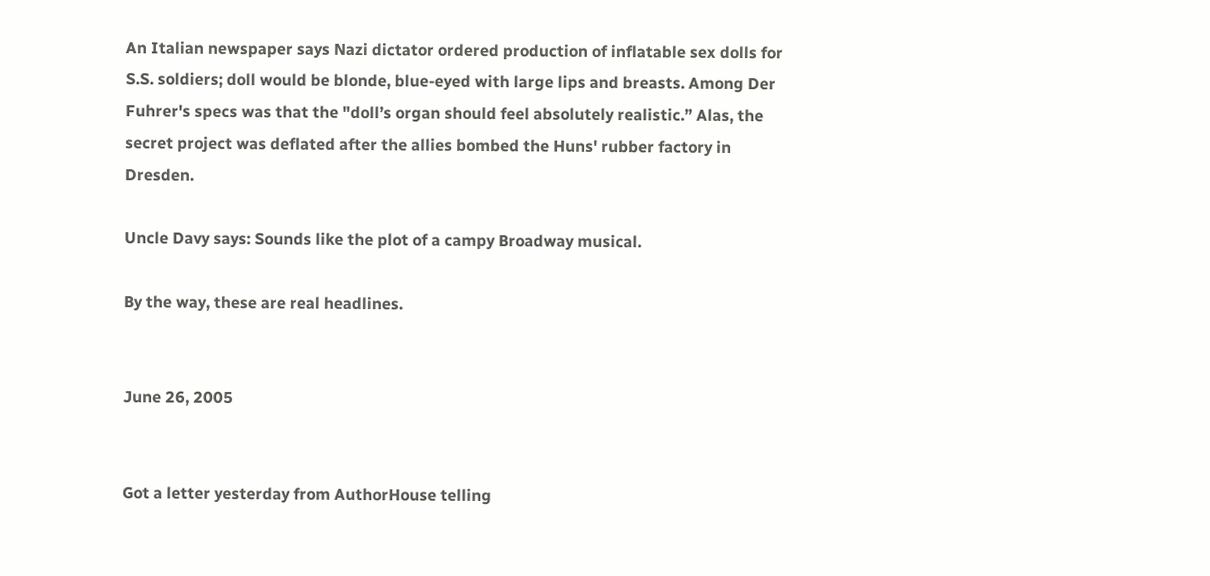An Italian newspaper says Nazi dictator ordered production of inflatable sex dolls for S.S. soldiers; doll would be blonde, blue-eyed with large lips and breasts. Among Der Fuhrer's specs was that the "doll’s organ should feel absolutely realistic.” Alas, the secret project was deflated after the allies bombed the Huns' rubber factory in Dresden.

Uncle Davy says: Sounds like the plot of a campy Broadway musical.

By the way, these are real headlines.


June 26, 2005


Got a letter yesterday from AuthorHouse telling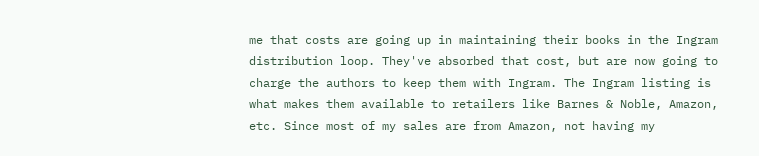me that costs are going up in maintaining their books in the Ingram distribution loop. They've absorbed that cost, but are now going to charge the authors to keep them with Ingram. The Ingram listing is what makes them available to retailers like Barnes & Noble, Amazon, etc. Since most of my sales are from Amazon, not having my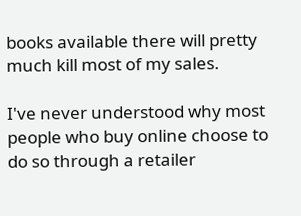books available there will pretty much kill most of my sales.

I've never understood why most people who buy online choose to do so through a retailer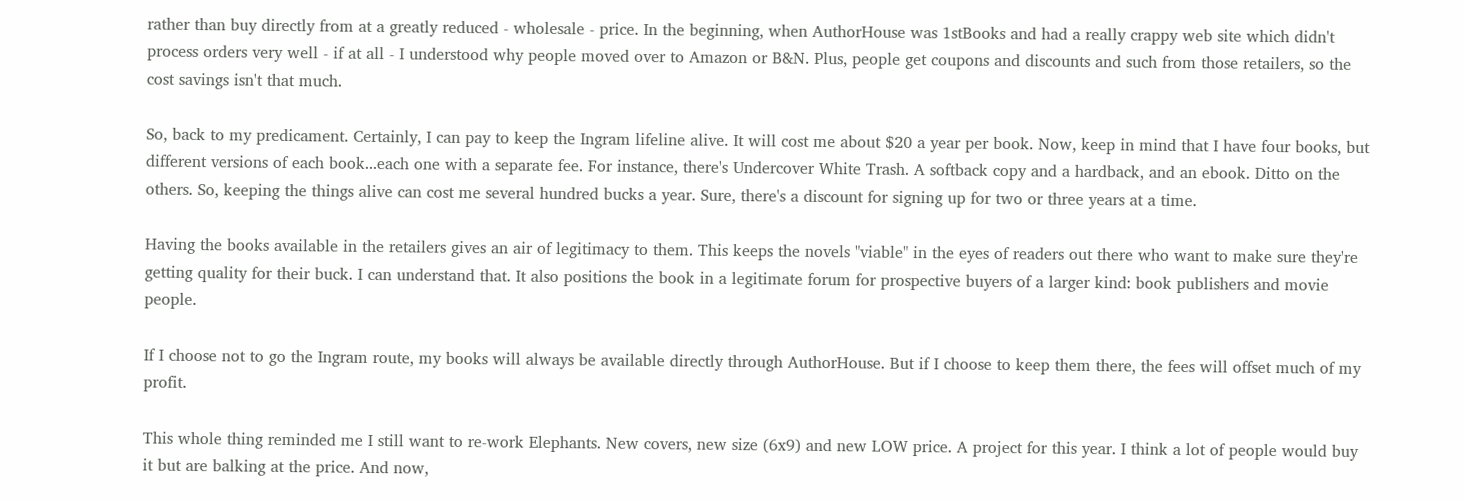rather than buy directly from at a greatly reduced - wholesale - price. In the beginning, when AuthorHouse was 1stBooks and had a really crappy web site which didn't process orders very well - if at all - I understood why people moved over to Amazon or B&N. Plus, people get coupons and discounts and such from those retailers, so the cost savings isn't that much.

So, back to my predicament. Certainly, I can pay to keep the Ingram lifeline alive. It will cost me about $20 a year per book. Now, keep in mind that I have four books, but different versions of each book...each one with a separate fee. For instance, there's Undercover White Trash. A softback copy and a hardback, and an ebook. Ditto on the others. So, keeping the things alive can cost me several hundred bucks a year. Sure, there's a discount for signing up for two or three years at a time.

Having the books available in the retailers gives an air of legitimacy to them. This keeps the novels "viable" in the eyes of readers out there who want to make sure they're getting quality for their buck. I can understand that. It also positions the book in a legitimate forum for prospective buyers of a larger kind: book publishers and movie people.

If I choose not to go the Ingram route, my books will always be available directly through AuthorHouse. But if I choose to keep them there, the fees will offset much of my profit.

This whole thing reminded me I still want to re-work Elephants. New covers, new size (6x9) and new LOW price. A project for this year. I think a lot of people would buy it but are balking at the price. And now,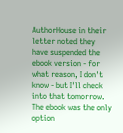AuthorHouse in their letter noted they have suspended the ebook version - for what reason, I don't know - but I'll check into that tomorrow. The ebook was the only option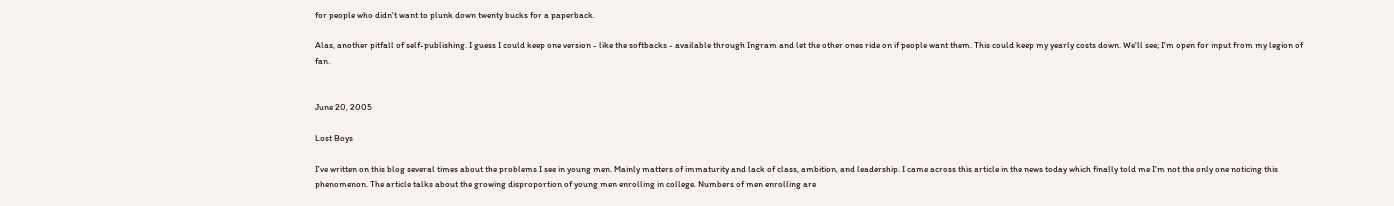for people who didn't want to plunk down twenty bucks for a paperback.

Alas, another pitfall of self-publishing. I guess I could keep one version - like the softbacks - available through Ingram and let the other ones ride on if people want them. This could keep my yearly costs down. We'll see; I'm open for input from my legion of fan.


June 20, 2005

Lost Boys

I've written on this blog several times about the problems I see in young men. Mainly matters of immaturity and lack of class, ambition, and leadership. I came across this article in the news today which finally told me I'm not the only one noticing this phenomenon. The article talks about the growing disproportion of young men enrolling in college. Numbers of men enrolling are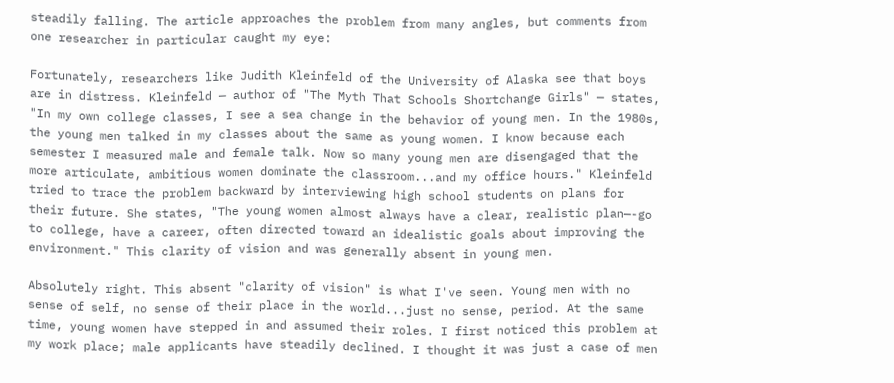steadily falling. The article approaches the problem from many angles, but comments from one researcher in particular caught my eye:

Fortunately, researchers like Judith Kleinfeld of the University of Alaska see that boys are in distress. Kleinfeld — author of "The Myth That Schools Shortchange Girls" — states, "In my own college classes, I see a sea change in the behavior of young men. In the 1980s, the young men talked in my classes about the same as young women. I know because each semester I measured male and female talk. Now so many young men are disengaged that the more articulate, ambitious women dominate the classroom...and my office hours." Kleinfeld tried to trace the problem backward by interviewing high school students on plans for their future. She states, "The young women almost always have a clear, realistic plan—-go to college, have a career, often directed toward an idealistic goals about improving the environment." This clarity of vision and was generally absent in young men.

Absolutely right. This absent "clarity of vision" is what I've seen. Young men with no sense of self, no sense of their place in the world...just no sense, period. At the same time, young women have stepped in and assumed their roles. I first noticed this problem at my work place; male applicants have steadily declined. I thought it was just a case of men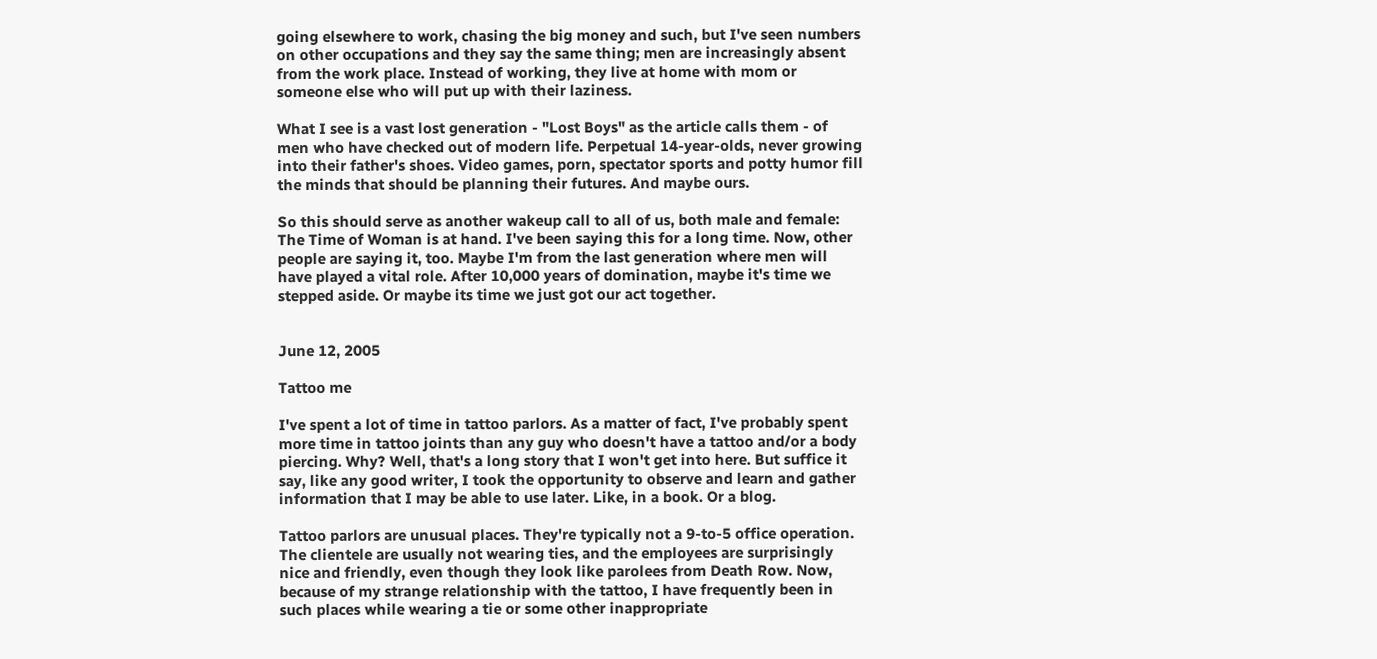going elsewhere to work, chasing the big money and such, but I've seen numbers on other occupations and they say the same thing; men are increasingly absent from the work place. Instead of working, they live at home with mom or someone else who will put up with their laziness.

What I see is a vast lost generation - "Lost Boys" as the article calls them - of men who have checked out of modern life. Perpetual 14-year-olds, never growing into their father's shoes. Video games, porn, spectator sports and potty humor fill the minds that should be planning their futures. And maybe ours.

So this should serve as another wakeup call to all of us, both male and female: The Time of Woman is at hand. I've been saying this for a long time. Now, other people are saying it, too. Maybe I'm from the last generation where men will have played a vital role. After 10,000 years of domination, maybe it's time we stepped aside. Or maybe its time we just got our act together.


June 12, 2005

Tattoo me

I've spent a lot of time in tattoo parlors. As a matter of fact, I've probably spent more time in tattoo joints than any guy who doesn't have a tattoo and/or a body piercing. Why? Well, that's a long story that I won't get into here. But suffice it say, like any good writer, I took the opportunity to observe and learn and gather information that I may be able to use later. Like, in a book. Or a blog.

Tattoo parlors are unusual places. They're typically not a 9-to-5 office operation. The clientele are usually not wearing ties, and the employees are surprisingly nice and friendly, even though they look like parolees from Death Row. Now, because of my strange relationship with the tattoo, I have frequently been in such places while wearing a tie or some other inappropriate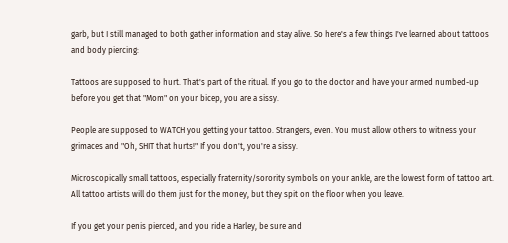garb, but I still managed to both gather information and stay alive. So here's a few things I've learned about tattoos and body piercing:

Tattoos are supposed to hurt. That's part of the ritual. If you go to the doctor and have your armed numbed-up before you get that "Mom" on your bicep, you are a sissy.

People are supposed to WATCH you getting your tattoo. Strangers, even. You must allow others to witness your grimaces and "Oh, SHIT that hurts!" If you don't, you're a sissy.

Microscopically small tattoos, especially fraternity/sorority symbols on your ankle, are the lowest form of tattoo art. All tattoo artists will do them just for the money, but they spit on the floor when you leave.

If you get your penis pierced, and you ride a Harley, be sure and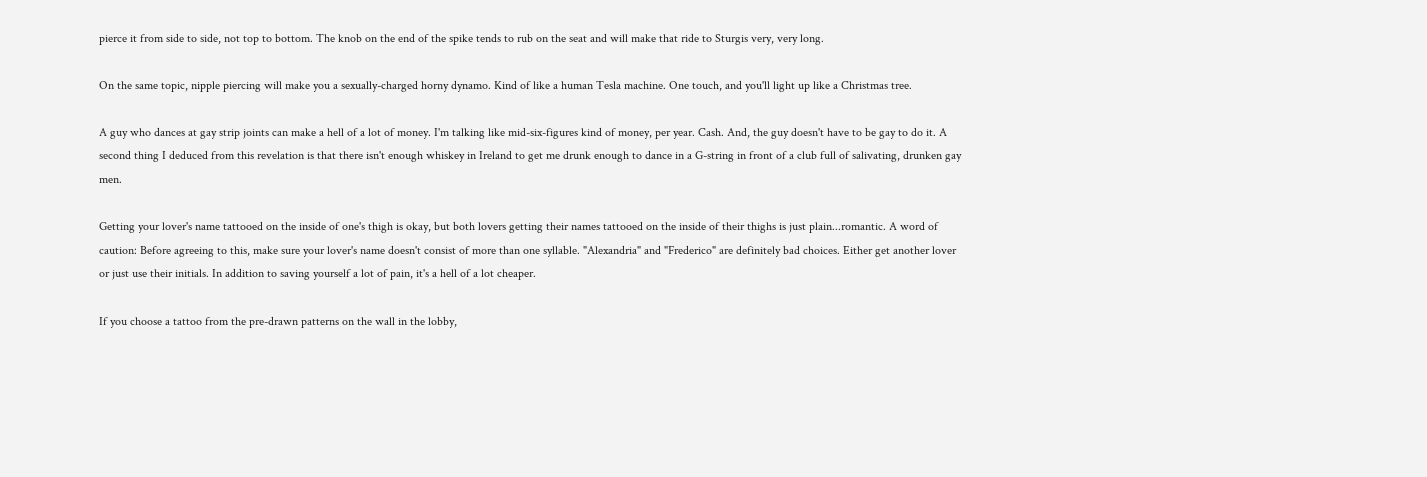pierce it from side to side, not top to bottom. The knob on the end of the spike tends to rub on the seat and will make that ride to Sturgis very, very long.

On the same topic, nipple piercing will make you a sexually-charged horny dynamo. Kind of like a human Tesla machine. One touch, and you'll light up like a Christmas tree.

A guy who dances at gay strip joints can make a hell of a lot of money. I'm talking like mid-six-figures kind of money, per year. Cash. And, the guy doesn't have to be gay to do it. A second thing I deduced from this revelation is that there isn't enough whiskey in Ireland to get me drunk enough to dance in a G-string in front of a club full of salivating, drunken gay men.

Getting your lover's name tattooed on the inside of one's thigh is okay, but both lovers getting their names tattooed on the inside of their thighs is just plain...romantic. A word of caution: Before agreeing to this, make sure your lover's name doesn't consist of more than one syllable. "Alexandria" and "Frederico" are definitely bad choices. Either get another lover or just use their initials. In addition to saving yourself a lot of pain, it's a hell of a lot cheaper.

If you choose a tattoo from the pre-drawn patterns on the wall in the lobby,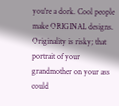you're a dork. Cool people make ORIGINAL designs. Originality is risky; that portrait of your grandmother on your ass could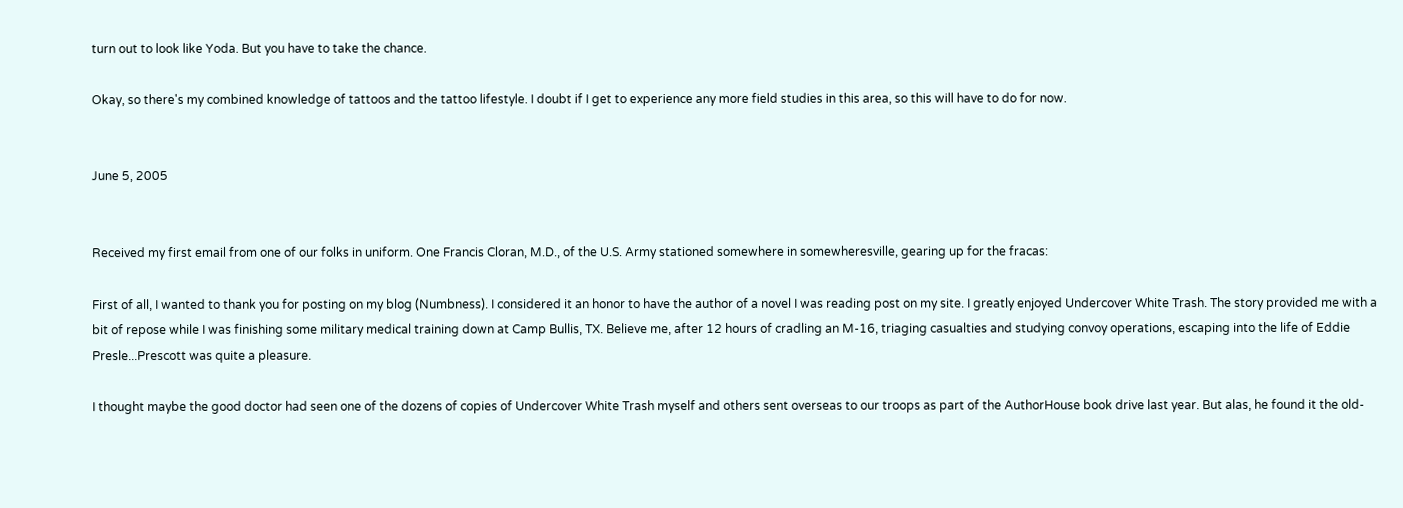turn out to look like Yoda. But you have to take the chance.

Okay, so there's my combined knowledge of tattoos and the tattoo lifestyle. I doubt if I get to experience any more field studies in this area, so this will have to do for now.


June 5, 2005


Received my first email from one of our folks in uniform. One Francis Cloran, M.D., of the U.S. Army stationed somewhere in somewheresville, gearing up for the fracas:

First of all, I wanted to thank you for posting on my blog (Numbness). I considered it an honor to have the author of a novel I was reading post on my site. I greatly enjoyed Undercover White Trash. The story provided me with a bit of repose while I was finishing some military medical training down at Camp Bullis, TX. Believe me, after 12 hours of cradling an M-16, triaging casualties and studying convoy operations, escaping into the life of Eddie Presle...Prescott was quite a pleasure.

I thought maybe the good doctor had seen one of the dozens of copies of Undercover White Trash myself and others sent overseas to our troops as part of the AuthorHouse book drive last year. But alas, he found it the old-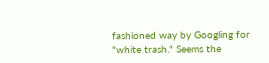fashioned way by Googling for "white trash." Seems the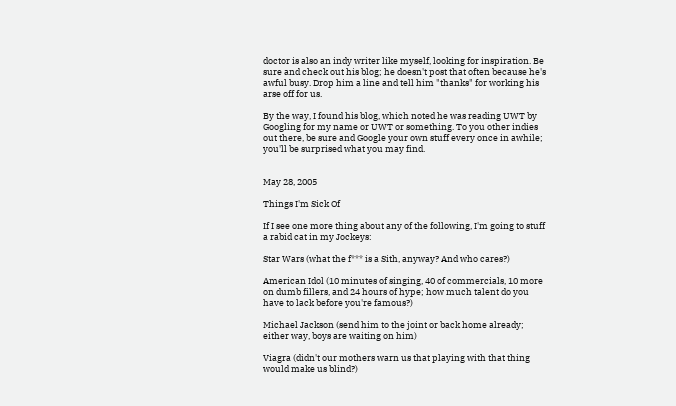doctor is also an indy writer like myself, looking for inspiration. Be sure and check out his blog; he doesn't post that often because he's awful busy. Drop him a line and tell him "thanks" for working his arse off for us.

By the way, I found his blog, which noted he was reading UWT by Googling for my name or UWT or something. To you other indies out there, be sure and Google your own stuff every once in awhile; you'll be surprised what you may find.


May 28, 2005

Things I'm Sick Of

If I see one more thing about any of the following, I'm going to stuff a rabid cat in my Jockeys:

Star Wars (what the f*** is a Sith, anyway? And who cares?)

American Idol (10 minutes of singing, 40 of commercials, 10 more on dumb fillers, and 24 hours of hype; how much talent do you have to lack before you're famous?)

Michael Jackson (send him to the joint or back home already; either way, boys are waiting on him)

Viagra (didn't our mothers warn us that playing with that thing would make us blind?)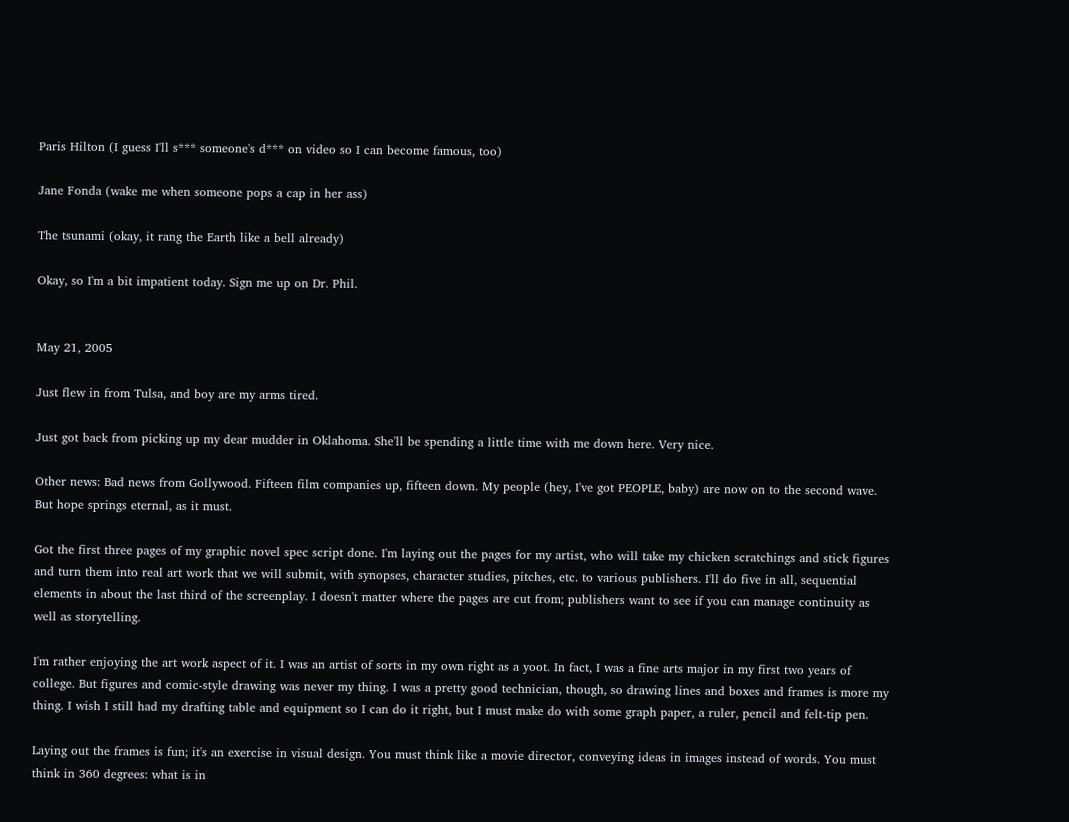Paris Hilton (I guess I'll s*** someone's d*** on video so I can become famous, too)

Jane Fonda (wake me when someone pops a cap in her ass)

The tsunami (okay, it rang the Earth like a bell already)

Okay, so I'm a bit impatient today. Sign me up on Dr. Phil.


May 21, 2005

Just flew in from Tulsa, and boy are my arms tired.

Just got back from picking up my dear mudder in Oklahoma. She'll be spending a little time with me down here. Very nice.

Other news: Bad news from Gollywood. Fifteen film companies up, fifteen down. My people (hey, I've got PEOPLE, baby) are now on to the second wave. But hope springs eternal, as it must.

Got the first three pages of my graphic novel spec script done. I'm laying out the pages for my artist, who will take my chicken scratchings and stick figures and turn them into real art work that we will submit, with synopses, character studies, pitches, etc. to various publishers. I'll do five in all, sequential elements in about the last third of the screenplay. I doesn't matter where the pages are cut from; publishers want to see if you can manage continuity as well as storytelling.

I'm rather enjoying the art work aspect of it. I was an artist of sorts in my own right as a yoot. In fact, I was a fine arts major in my first two years of college. But figures and comic-style drawing was never my thing. I was a pretty good technician, though, so drawing lines and boxes and frames is more my thing. I wish I still had my drafting table and equipment so I can do it right, but I must make do with some graph paper, a ruler, pencil and felt-tip pen.

Laying out the frames is fun; it's an exercise in visual design. You must think like a movie director, conveying ideas in images instead of words. You must think in 360 degrees: what is in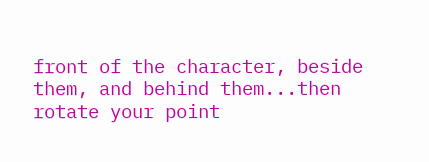front of the character, beside them, and behind them...then rotate your point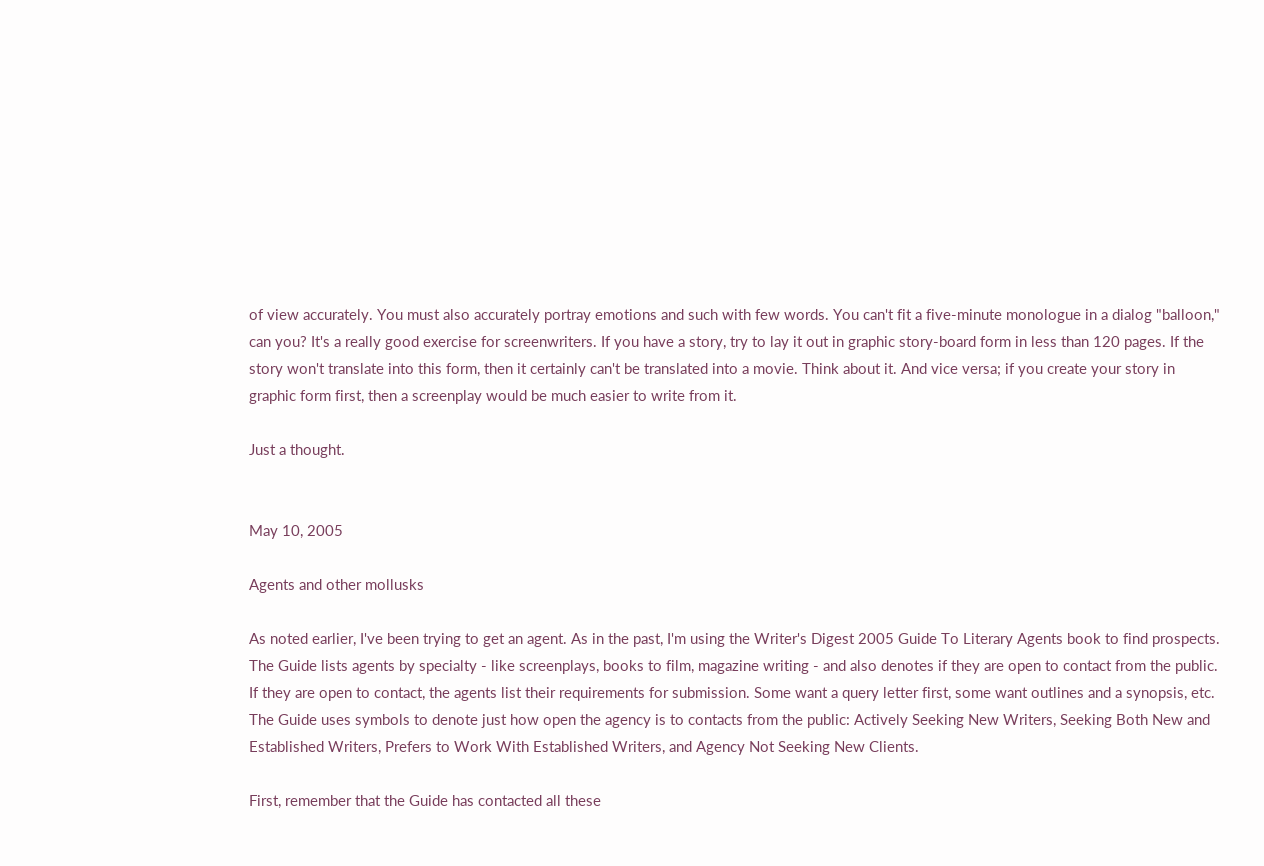of view accurately. You must also accurately portray emotions and such with few words. You can't fit a five-minute monologue in a dialog "balloon," can you? It's a really good exercise for screenwriters. If you have a story, try to lay it out in graphic story-board form in less than 120 pages. If the story won't translate into this form, then it certainly can't be translated into a movie. Think about it. And vice versa; if you create your story in graphic form first, then a screenplay would be much easier to write from it.

Just a thought.


May 10, 2005

Agents and other mollusks

As noted earlier, I've been trying to get an agent. As in the past, I'm using the Writer's Digest 2005 Guide To Literary Agents book to find prospects. The Guide lists agents by specialty - like screenplays, books to film, magazine writing - and also denotes if they are open to contact from the public. If they are open to contact, the agents list their requirements for submission. Some want a query letter first, some want outlines and a synopsis, etc. The Guide uses symbols to denote just how open the agency is to contacts from the public: Actively Seeking New Writers, Seeking Both New and Established Writers, Prefers to Work With Established Writers, and Agency Not Seeking New Clients.

First, remember that the Guide has contacted all these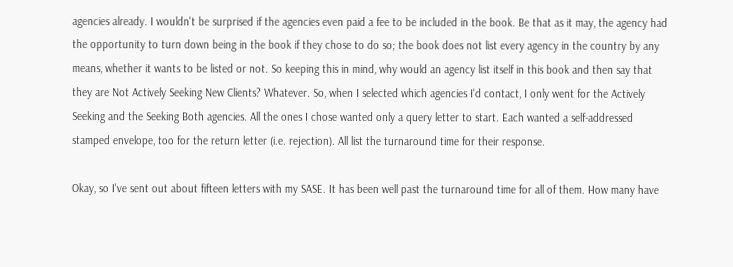agencies already. I wouldn't be surprised if the agencies even paid a fee to be included in the book. Be that as it may, the agency had the opportunity to turn down being in the book if they chose to do so; the book does not list every agency in the country by any means, whether it wants to be listed or not. So keeping this in mind, why would an agency list itself in this book and then say that they are Not Actively Seeking New Clients? Whatever. So, when I selected which agencies I'd contact, I only went for the Actively Seeking and the Seeking Both agencies. All the ones I chose wanted only a query letter to start. Each wanted a self-addressed stamped envelope, too for the return letter (i.e. rejection). All list the turnaround time for their response.

Okay, so I've sent out about fifteen letters with my SASE. It has been well past the turnaround time for all of them. How many have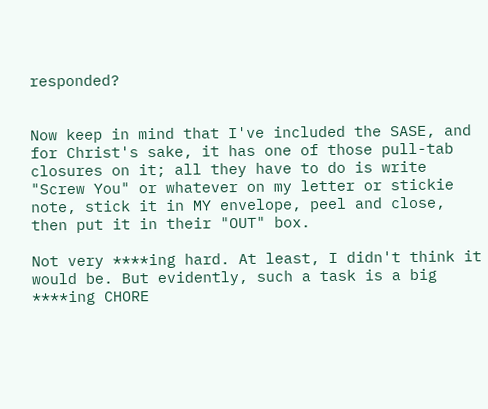responded?


Now keep in mind that I've included the SASE, and for Christ's sake, it has one of those pull-tab closures on it; all they have to do is write "Screw You" or whatever on my letter or stickie note, stick it in MY envelope, peel and close, then put it in their "OUT" box.

Not very ****ing hard. At least, I didn't think it would be. But evidently, such a task is a big ****ing CHORE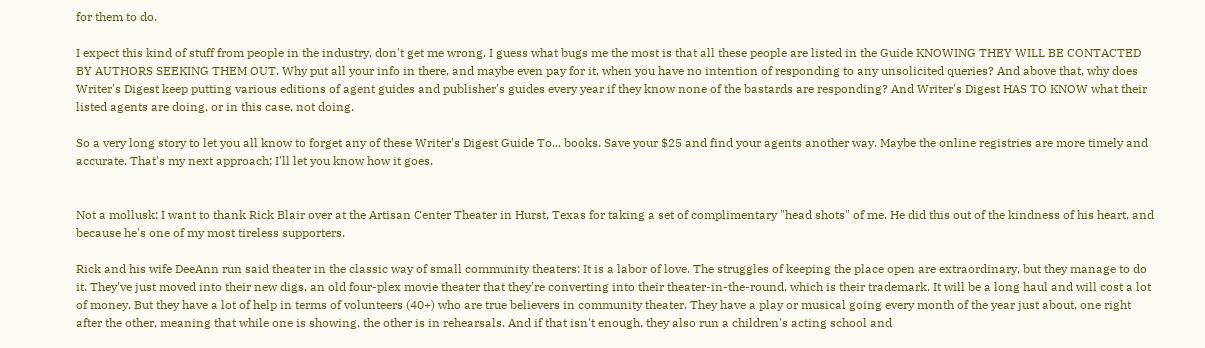for them to do.

I expect this kind of stuff from people in the industry, don't get me wrong. I guess what bugs me the most is that all these people are listed in the Guide KNOWING THEY WILL BE CONTACTED BY AUTHORS SEEKING THEM OUT. Why put all your info in there, and maybe even pay for it, when you have no intention of responding to any unsolicited queries? And above that, why does Writer's Digest keep putting various editions of agent guides and publisher's guides every year if they know none of the bastards are responding? And Writer's Digest HAS TO KNOW what their listed agents are doing, or in this case, not doing.

So a very long story to let you all know to forget any of these Writer's Digest Guide To... books. Save your $25 and find your agents another way. Maybe the online registries are more timely and accurate. That's my next approach; I'll let you know how it goes.


Not a mollusk: I want to thank Rick Blair over at the Artisan Center Theater in Hurst, Texas for taking a set of complimentary "head shots" of me. He did this out of the kindness of his heart, and because he's one of my most tireless supporters.

Rick and his wife DeeAnn run said theater in the classic way of small community theaters: It is a labor of love. The struggles of keeping the place open are extraordinary, but they manage to do it. They've just moved into their new digs, an old four-plex movie theater that they're converting into their theater-in-the-round, which is their trademark. It will be a long haul and will cost a lot of money. But they have a lot of help in terms of volunteers (40+) who are true believers in community theater. They have a play or musical going every month of the year just about, one right after the other, meaning that while one is showing, the other is in rehearsals. And if that isn't enough, they also run a children's acting school and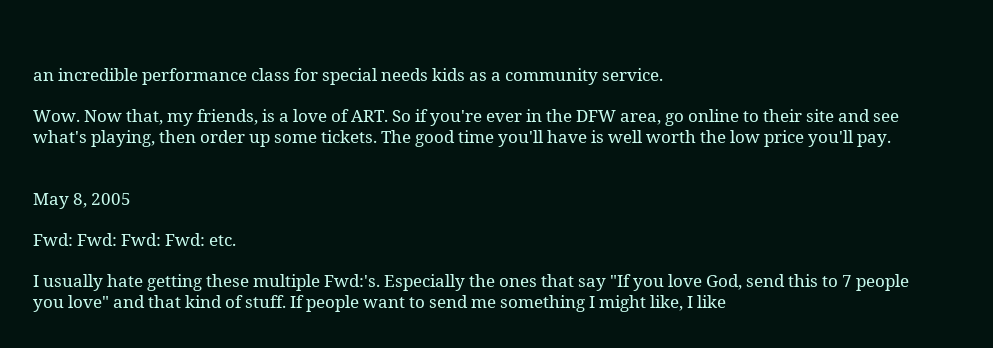an incredible performance class for special needs kids as a community service.

Wow. Now that, my friends, is a love of ART. So if you're ever in the DFW area, go online to their site and see what's playing, then order up some tickets. The good time you'll have is well worth the low price you'll pay.


May 8, 2005

Fwd: Fwd: Fwd: Fwd: etc.

I usually hate getting these multiple Fwd:'s. Especially the ones that say "If you love God, send this to 7 people you love" and that kind of stuff. If people want to send me something I might like, I like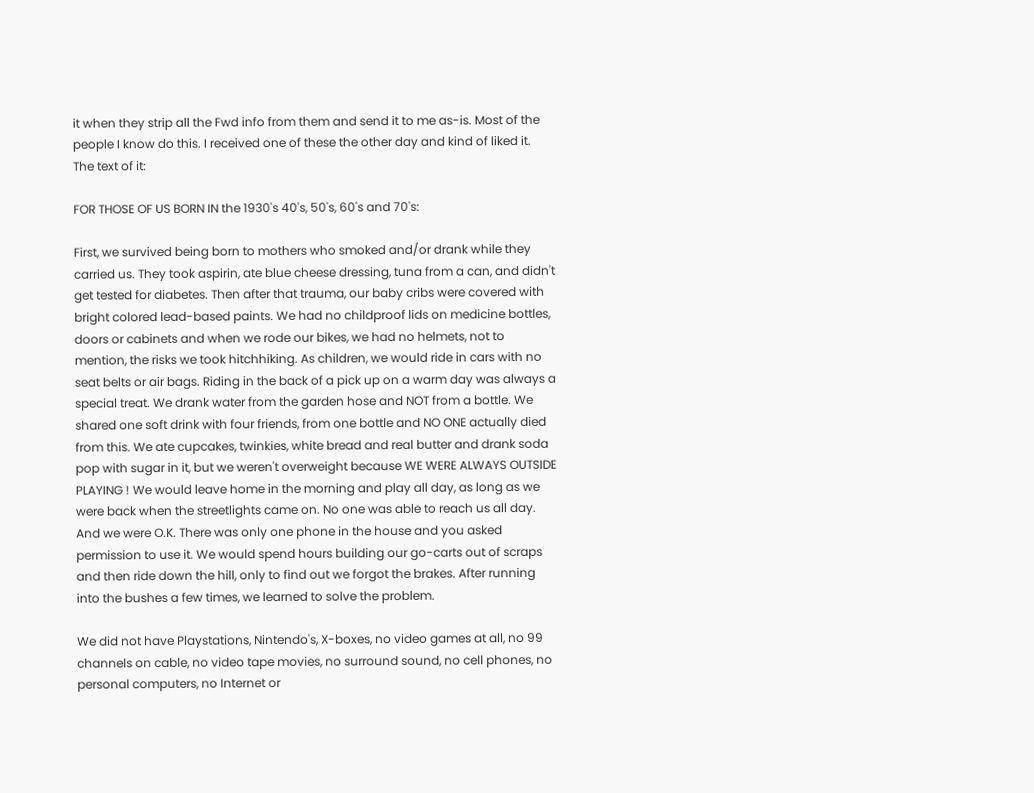it when they strip all the Fwd info from them and send it to me as-is. Most of the people I know do this. I received one of these the other day and kind of liked it. The text of it:

FOR THOSE OF US BORN IN the 1930's 40's, 50's, 60's and 70's:

First, we survived being born to mothers who smoked and/or drank while they carried us. They took aspirin, ate blue cheese dressing, tuna from a can, and didn't get tested for diabetes. Then after that trauma, our baby cribs were covered with bright colored lead-based paints. We had no childproof lids on medicine bottles, doors or cabinets and when we rode our bikes, we had no helmets, not to mention, the risks we took hitchhiking. As children, we would ride in cars with no seat belts or air bags. Riding in the back of a pick up on a warm day was always a special treat. We drank water from the garden hose and NOT from a bottle. We shared one soft drink with four friends, from one bottle and NO ONE actually died from this. We ate cupcakes, twinkies, white bread and real butter and drank soda pop with sugar in it, but we weren't overweight because WE WERE ALWAYS OUTSIDE PLAYING ! We would leave home in the morning and play all day, as long as we were back when the streetlights came on. No one was able to reach us all day. And we were O.K. There was only one phone in the house and you asked permission to use it. We would spend hours building our go-carts out of scraps and then ride down the hill, only to find out we forgot the brakes. After running into the bushes a few times, we learned to solve the problem.

We did not have Playstations, Nintendo's, X-boxes, no video games at all, no 99 channels on cable, no video tape movies, no surround sound, no cell phones, no personal computers, no Internet or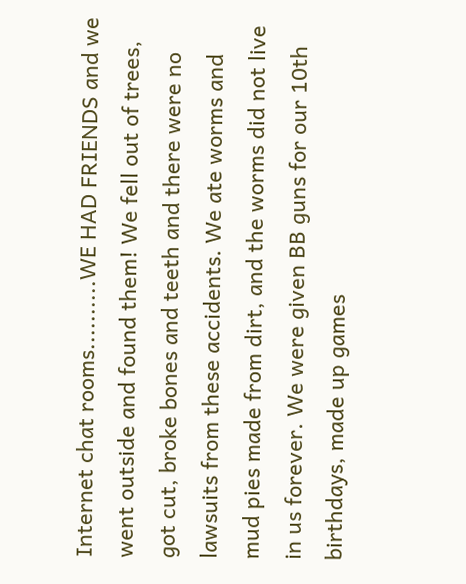Internet chat rooms..........WE HAD FRIENDS and we went outside and found them! We fell out of trees, got cut, broke bones and teeth and there were no lawsuits from these accidents. We ate worms and mud pies made from dirt, and the worms did not live in us forever. We were given BB guns for our 10th birthdays, made up games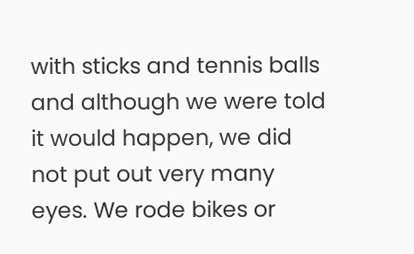with sticks and tennis balls and although we were told it would happen, we did not put out very many eyes. We rode bikes or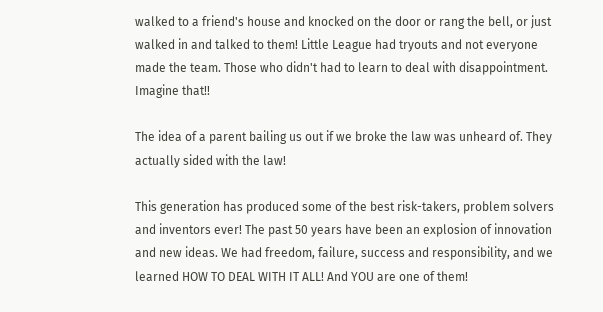walked to a friend's house and knocked on the door or rang the bell, or just walked in and talked to them! Little League had tryouts and not everyone made the team. Those who didn't had to learn to deal with disappointment. Imagine that!!

The idea of a parent bailing us out if we broke the law was unheard of. They actually sided with the law!

This generation has produced some of the best risk-takers, problem solvers and inventors ever! The past 50 years have been an explosion of innovation and new ideas. We had freedom, failure, success and responsibility, and we learned HOW TO DEAL WITH IT ALL! And YOU are one of them!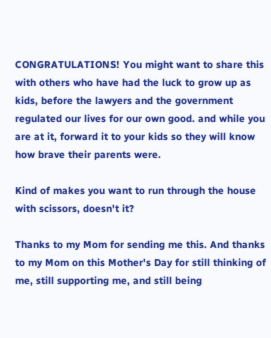CONGRATULATIONS! You might want to share this with others who have had the luck to grow up as kids, before the lawyers and the government regulated our lives for our own good. and while you are at it, forward it to your kids so they will know how brave their parents were.

Kind of makes you want to run through the house with scissors, doesn't it?

Thanks to my Mom for sending me this. And thanks to my Mom on this Mother's Day for still thinking of me, still supporting me, and still being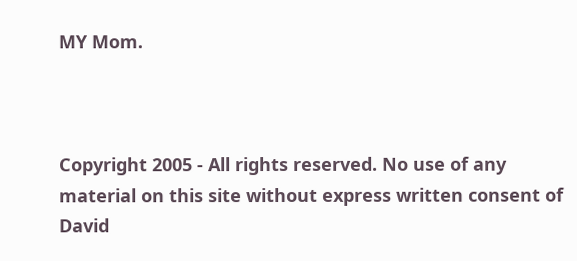MY Mom.



Copyright 2005 - All rights reserved. No use of any material on this site without express written consent of David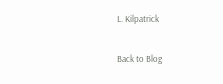L. Kilpatrick

Back to Blog